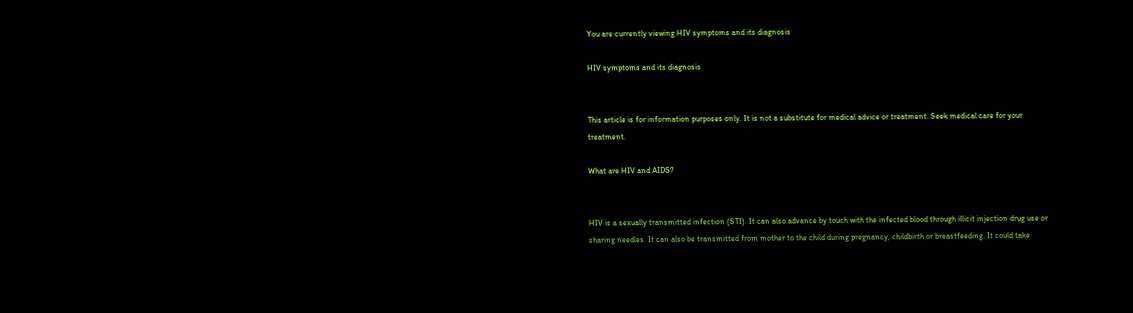You are currently viewing HIV symptoms and its diagnosis

HIV symptoms and its diagnosis


This article is for information purposes only. It is not a substitute for medical advice or treatment. Seek medical care for your treatment.

What are HIV and AIDS?


HIV is a sexually transmitted infection (STI). It can also advance by touch with the infected blood through illicit injection drug use or sharing needles. It can also be transmitted from mother to the child during pregnancy, childbirth or breastfeeding. It could take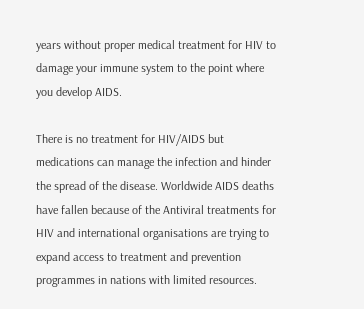years without proper medical treatment for HIV to damage your immune system to the point where you develop AIDS.

There is no treatment for HIV/AIDS but medications can manage the infection and hinder the spread of the disease. Worldwide AIDS deaths have fallen because of the Antiviral treatments for HIV and international organisations are trying to expand access to treatment and prevention programmes in nations with limited resources.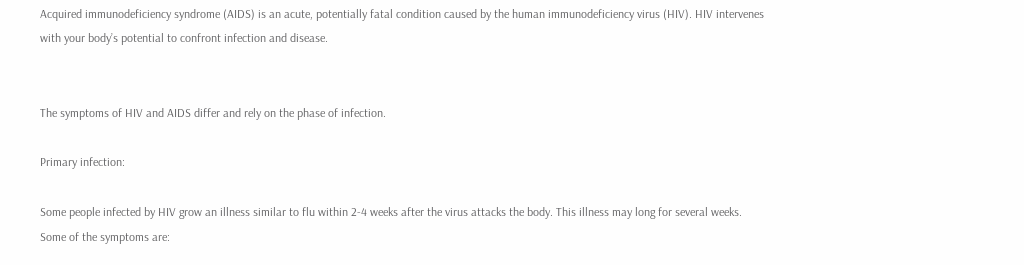Acquired immunodeficiency syndrome (AIDS) is an acute, potentially fatal condition caused by the human immunodeficiency virus (HIV). HIV intervenes with your body’s potential to confront infection and disease.


The symptoms of HIV and AIDS differ and rely on the phase of infection.

Primary infection:

Some people infected by HIV grow an illness similar to flu within 2-4 weeks after the virus attacks the body. This illness may long for several weeks. Some of the symptoms are: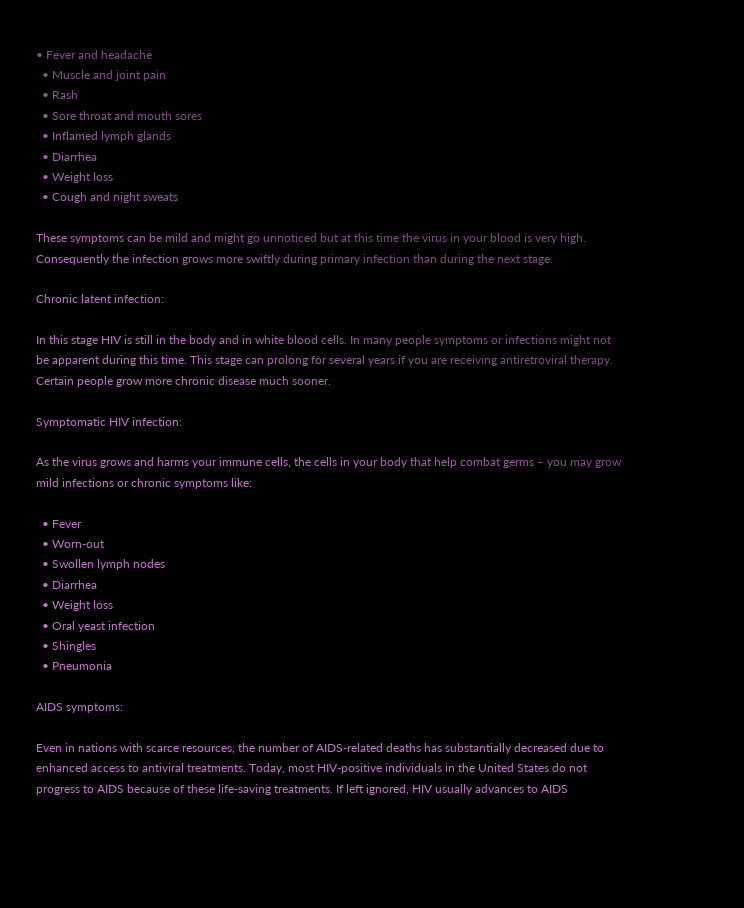• Fever and headache
  • Muscle and joint pain
  • Rash
  • Sore throat and mouth sores
  • Inflamed lymph glands
  • Diarrhea
  • Weight loss
  • Cough and night sweats

These symptoms can be mild and might go unnoticed but at this time the virus in your blood is very high. Consequently the infection grows more swiftly during primary infection than during the next stage.

Chronic latent infection:

In this stage HIV is still in the body and in white blood cells. In many people symptoms or infections might not be apparent during this time. This stage can prolong for several years if you are receiving antiretroviral therapy. Certain people grow more chronic disease much sooner.

Symptomatic HIV infection:

As the virus grows and harms your immune cells, the cells in your body that help combat germs – you may grow mild infections or chronic symptoms like:

  • Fever
  • Worn-out
  • Swollen lymph nodes
  • Diarrhea
  • Weight loss
  • Oral yeast infection
  • Shingles
  • Pneumonia

AIDS symptoms:

Even in nations with scarce resources, the number of AIDS-related deaths has substantially decreased due to enhanced access to antiviral treatments. Today, most HIV-positive individuals in the United States do not progress to AIDS because of these life-saving treatments. If left ignored, HIV usually advances to AIDS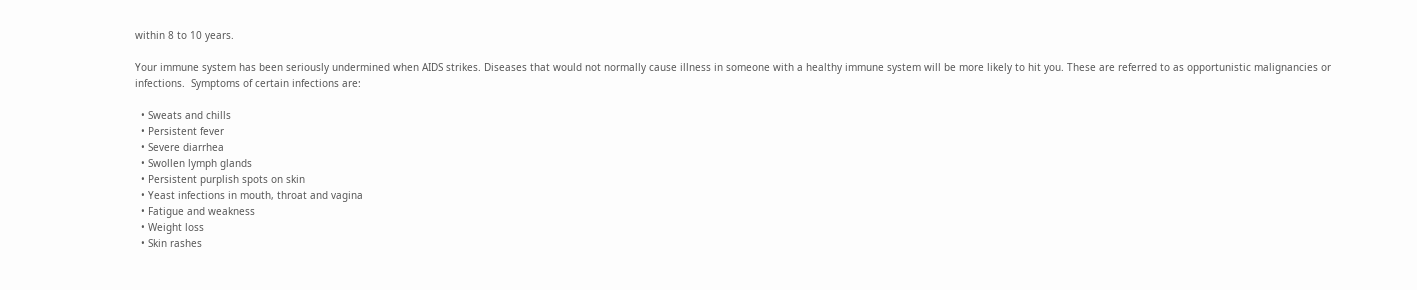within 8 to 10 years.

Your immune system has been seriously undermined when AIDS strikes. Diseases that would not normally cause illness in someone with a healthy immune system will be more likely to hit you. These are referred to as opportunistic malignancies or infections.  Symptoms of certain infections are:

  • Sweats and chills
  • Persistent fever
  • Severe diarrhea
  • Swollen lymph glands
  • Persistent purplish spots on skin
  • Yeast infections in mouth, throat and vagina
  • Fatigue and weakness
  • Weight loss
  • Skin rashes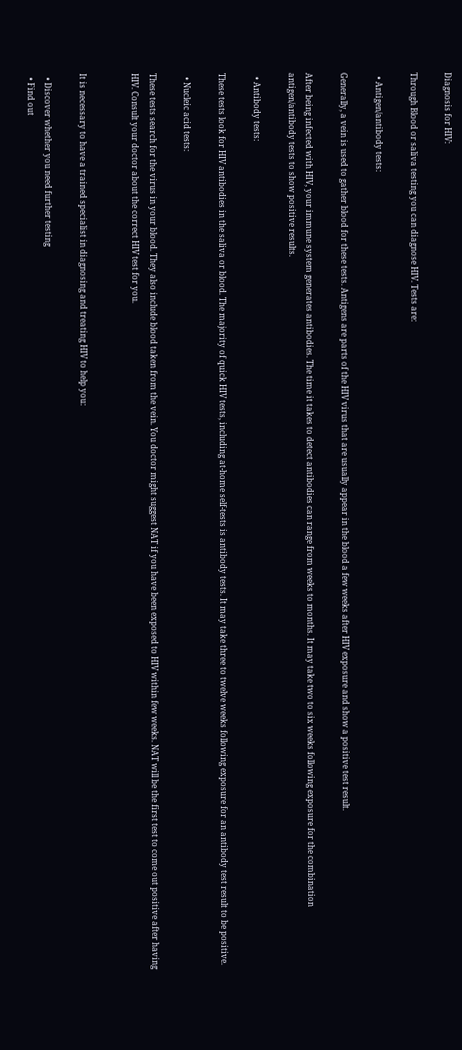Diagnosis for HIV:

Through Blood or saliva testing you can diagnose HIV. Tests are:

  • Antigen/antibody tests:

Generally, a vein is used to gather blood for these tests. Antigens are parts of the HIV virus that are usually appear in the blood a few weeks after HIV exposure and show a positive test result.

After being infected with HIV, your immune system generates antibodies. The time it takes to detect antibodies can range from weeks to months. It may take two to six weeks following exposure for the combination antigen/antibody tests to show positive results.

  • Antibody tests:

These tests look for HIV antibodies in the saliva or blood. The majority of quick HIV tests, including at-home self-tests is antibody tests. It may take three to twelve weeks following exposure for an antibody test result to be positive.

  • Nucleic acid tests:

These tests search for the virus in your blood. They also include blood taken from the vein. You doctor might suggest NAT if you have been exposed to HIV within few weeks. NAT will be the first test to come out positive after having HIV. Consult your doctor about the correct HIV test for you.


It is necessary to have a trained specialist in diagnosing and treating HIV to help you:

  • Discover whether you need further testing
  • Find out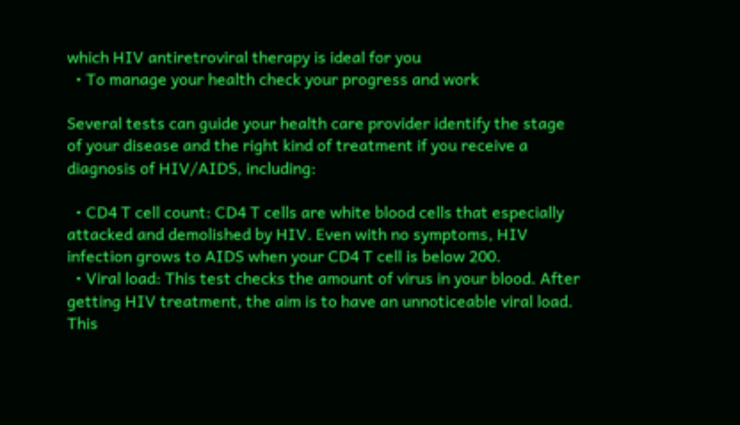which HIV antiretroviral therapy is ideal for you
  • To manage your health check your progress and work

Several tests can guide your health care provider identify the stage of your disease and the right kind of treatment if you receive a diagnosis of HIV/AIDS, including:

  • CD4 T cell count: CD4 T cells are white blood cells that especially attacked and demolished by HIV. Even with no symptoms, HIV infection grows to AIDS when your CD4 T cell is below 200.
  • Viral load: This test checks the amount of virus in your blood. After getting HIV treatment, the aim is to have an unnoticeable viral load. This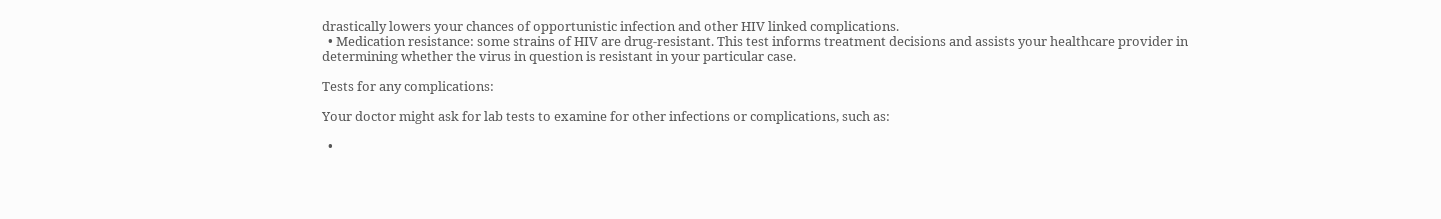drastically lowers your chances of opportunistic infection and other HIV linked complications.
  • Medication resistance: some strains of HIV are drug-resistant. This test informs treatment decisions and assists your healthcare provider in determining whether the virus in question is resistant in your particular case.

Tests for any complications:

Your doctor might ask for lab tests to examine for other infections or complications, such as:

  •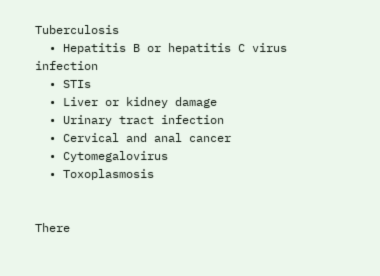Tuberculosis
  • Hepatitis B or hepatitis C virus infection
  • STIs
  • Liver or kidney damage
  • Urinary tract infection
  • Cervical and anal cancer
  • Cytomegalovirus
  • Toxoplasmosis


There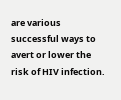are various successful ways to avert or lower the risk of HIV infection.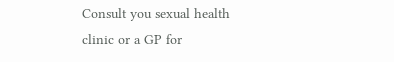Consult you sexual health clinic or a GP for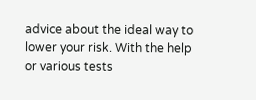advice about the ideal way to lower your risk. With the help or various tests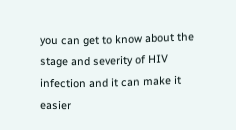you can get to know about the stage and severity of HIV infection and it can make it easier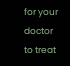for your doctor to treat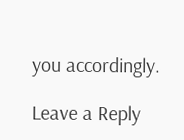you accordingly.

Leave a Reply